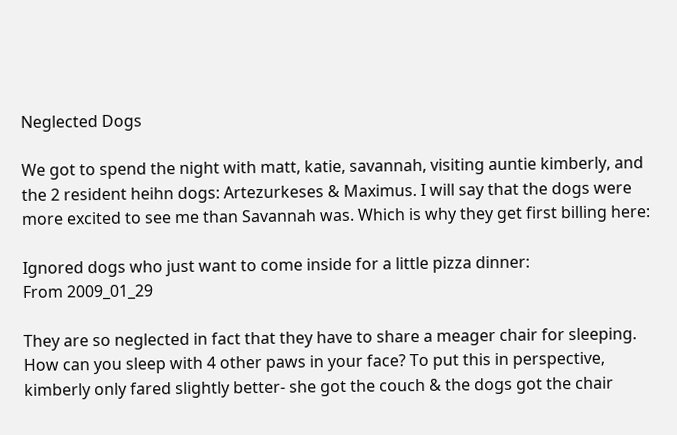Neglected Dogs

We got to spend the night with matt, katie, savannah, visiting auntie kimberly, and the 2 resident heihn dogs: Artezurkeses & Maximus. I will say that the dogs were more excited to see me than Savannah was. Which is why they get first billing here:

Ignored dogs who just want to come inside for a little pizza dinner:
From 2009_01_29

They are so neglected in fact that they have to share a meager chair for sleeping. How can you sleep with 4 other paws in your face? To put this in perspective, kimberly only fared slightly better- she got the couch & the dogs got the chair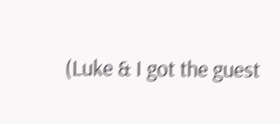(Luke & I got the guest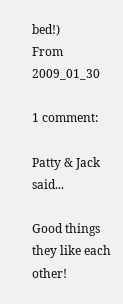bed!)
From 2009_01_30

1 comment:

Patty & Jack said...

Good things they like each other!